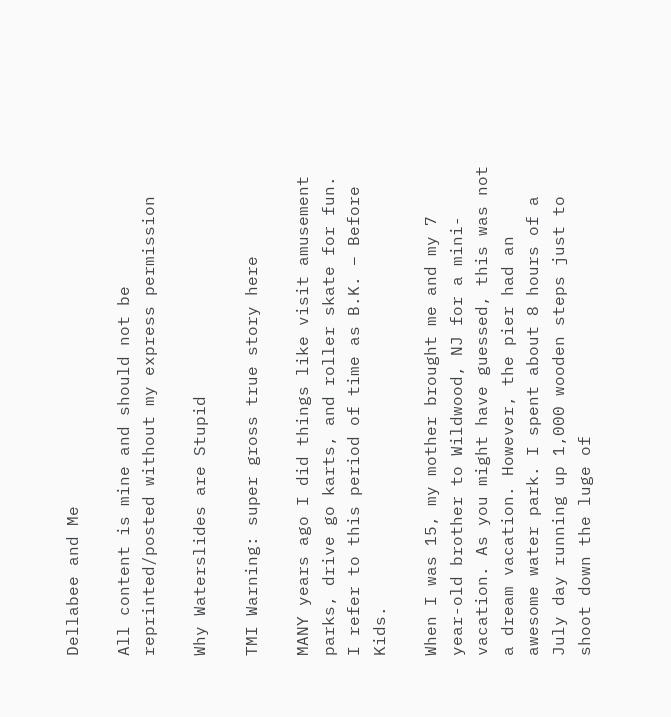Dellabee and Me

All content is mine and should not be reprinted/posted without my express permission

Why Waterslides are Stupid

TMI Warning: super gross true story here

MANY years ago I did things like visit amusement parks, drive go karts, and roller skate for fun. I refer to this period of time as B.K. – Before Kids.

When I was 15, my mother brought me and my 7 year-old brother to Wildwood, NJ for a mini-vacation. As you might have guessed, this was not a dream vacation. However, the pier had an awesome water park. I spent about 8 hours of a July day running up 1,000 wooden steps just to shoot down the luge of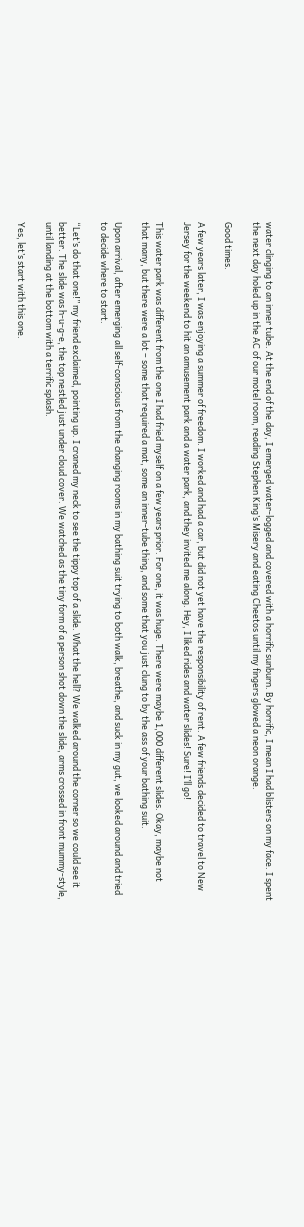water clinging to an inner tube. At the end of the day, I emerged water-logged and covered with a horrific sunburn. By horrific, I mean I had blisters on my face. I spent the next day holed up in the AC of our motel room, reading Stephen King’s Misery and eating Cheetos until my fingers glowed a neon orange.

Good times.

A few years later, I was enjoying a summer of freedom. I worked and had a car, but did not yet have the responsibility of rent. A few friends decided to travel to New Jersey for the weekend to hit an amusement park and a water park, and they invited me along. Hey, I liked rides and water slides! Sure! I’ll go!

This water park was different from the one I had fried myself on a few years prior. For one, it was huge. There were maybe 1,000 different slides. Okay, maybe not that many, but there were a lot – some that required a mat, some an inner-tube thing, and some that you just clung to by the ass of your bathing suit.

Upon arrival, after emerging all self-conscious from the changing rooms in my bathing suit trying to both walk, breathe, and suck in my gut, we looked around and tried to decide where to start.

“Let’s do that one!” my friend exclaimed, pointing up. I craned my neck to see the tippy top of a slide. What the hell? We walked around the corner so we could see it better. The slide was h-u-g-e, the top nestled just under cloud cover. We watched as the tiny form of a person shot down the slide, arms crossed in front mummy-style, until landing at the bottom with a terrific splash.

Yes, let’s start with this one.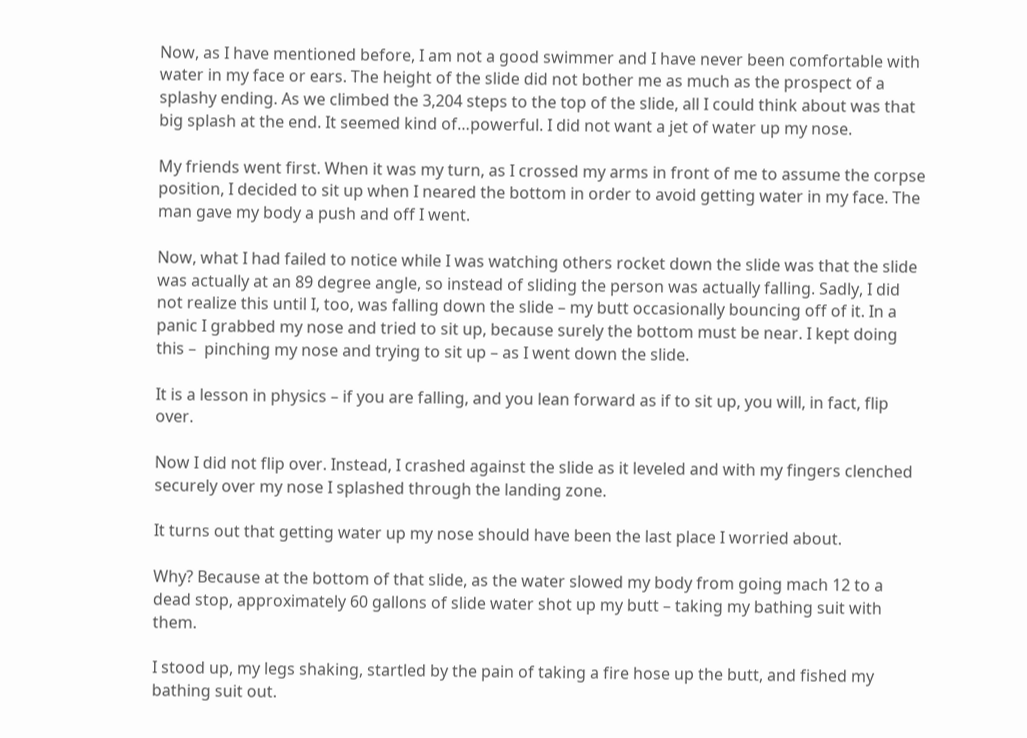Now, as I have mentioned before, I am not a good swimmer and I have never been comfortable with water in my face or ears. The height of the slide did not bother me as much as the prospect of a splashy ending. As we climbed the 3,204 steps to the top of the slide, all I could think about was that big splash at the end. It seemed kind of…powerful. I did not want a jet of water up my nose.

My friends went first. When it was my turn, as I crossed my arms in front of me to assume the corpse position, I decided to sit up when I neared the bottom in order to avoid getting water in my face. The man gave my body a push and off I went.

Now, what I had failed to notice while I was watching others rocket down the slide was that the slide was actually at an 89 degree angle, so instead of sliding the person was actually falling. Sadly, I did not realize this until I, too, was falling down the slide – my butt occasionally bouncing off of it. In a panic I grabbed my nose and tried to sit up, because surely the bottom must be near. I kept doing this –  pinching my nose and trying to sit up – as I went down the slide.

It is a lesson in physics – if you are falling, and you lean forward as if to sit up, you will, in fact, flip over.

Now I did not flip over. Instead, I crashed against the slide as it leveled and with my fingers clenched securely over my nose I splashed through the landing zone.

It turns out that getting water up my nose should have been the last place I worried about.

Why? Because at the bottom of that slide, as the water slowed my body from going mach 12 to a dead stop, approximately 60 gallons of slide water shot up my butt – taking my bathing suit with them.

I stood up, my legs shaking, startled by the pain of taking a fire hose up the butt, and fished my bathing suit out.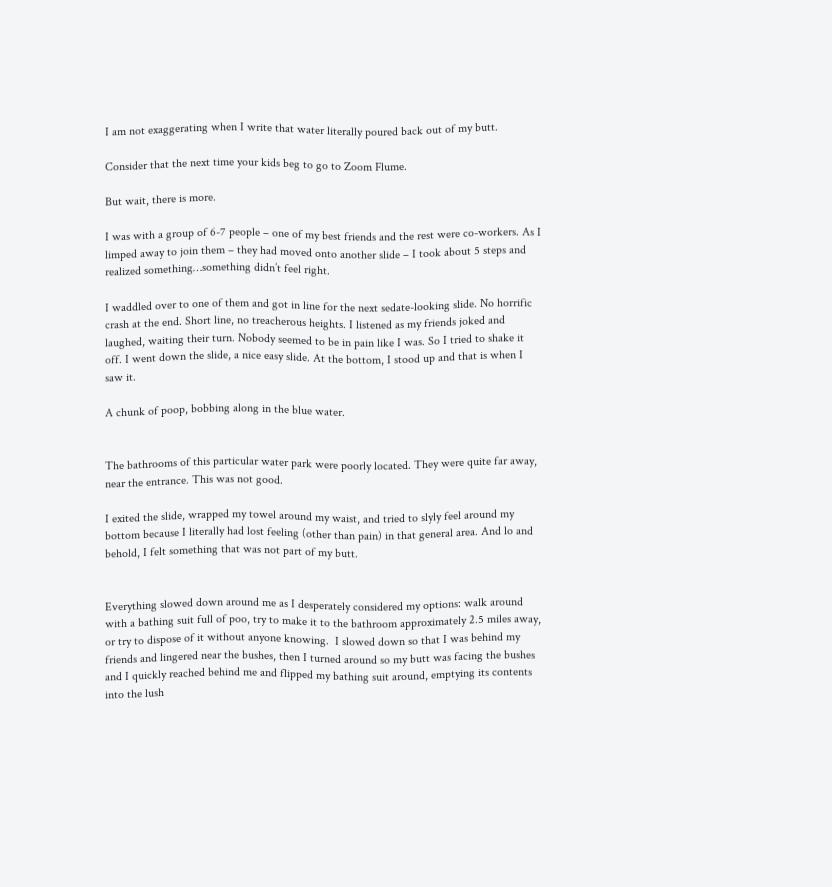I am not exaggerating when I write that water literally poured back out of my butt.

Consider that the next time your kids beg to go to Zoom Flume.

But wait, there is more.

I was with a group of 6-7 people – one of my best friends and the rest were co-workers. As I limped away to join them – they had moved onto another slide – I took about 5 steps and realized something…something didn’t feel right.

I waddled over to one of them and got in line for the next sedate-looking slide. No horrific crash at the end. Short line, no treacherous heights. I listened as my friends joked and laughed, waiting their turn. Nobody seemed to be in pain like I was. So I tried to shake it off. I went down the slide, a nice easy slide. At the bottom, I stood up and that is when I saw it.

A chunk of poop, bobbing along in the blue water.


The bathrooms of this particular water park were poorly located. They were quite far away, near the entrance. This was not good.

I exited the slide, wrapped my towel around my waist, and tried to slyly feel around my bottom because I literally had lost feeling (other than pain) in that general area. And lo and behold, I felt something that was not part of my butt.


Everything slowed down around me as I desperately considered my options: walk around with a bathing suit full of poo, try to make it to the bathroom approximately 2.5 miles away, or try to dispose of it without anyone knowing.  I slowed down so that I was behind my friends and lingered near the bushes, then I turned around so my butt was facing the bushes and I quickly reached behind me and flipped my bathing suit around, emptying its contents into the lush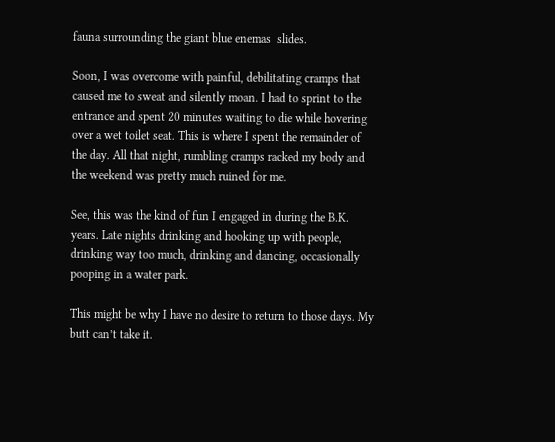fauna surrounding the giant blue enemas  slides.

Soon, I was overcome with painful, debilitating cramps that caused me to sweat and silently moan. I had to sprint to the entrance and spent 20 minutes waiting to die while hovering over a wet toilet seat. This is where I spent the remainder of the day. All that night, rumbling cramps racked my body and the weekend was pretty much ruined for me.

See, this was the kind of fun I engaged in during the B.K. years. Late nights drinking and hooking up with people, drinking way too much, drinking and dancing, occasionally pooping in a water park.

This might be why I have no desire to return to those days. My butt can’t take it.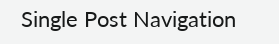Single Post Navigation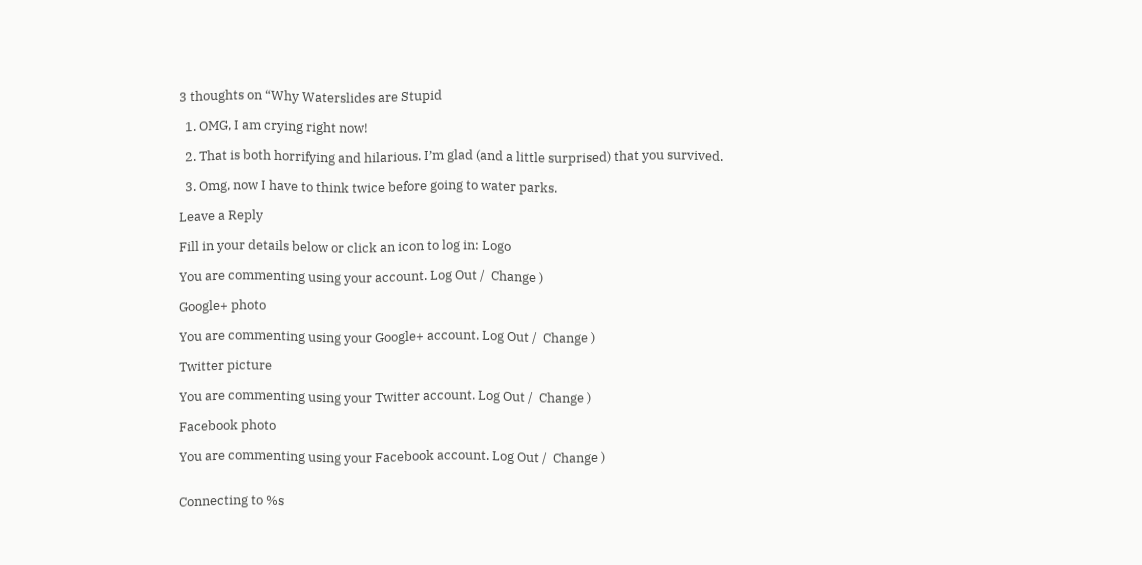3 thoughts on “Why Waterslides are Stupid

  1. OMG, I am crying right now!

  2. That is both horrifying and hilarious. I’m glad (and a little surprised) that you survived.

  3. Omg, now I have to think twice before going to water parks.

Leave a Reply

Fill in your details below or click an icon to log in: Logo

You are commenting using your account. Log Out /  Change )

Google+ photo

You are commenting using your Google+ account. Log Out /  Change )

Twitter picture

You are commenting using your Twitter account. Log Out /  Change )

Facebook photo

You are commenting using your Facebook account. Log Out /  Change )


Connecting to %s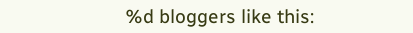%d bloggers like this: